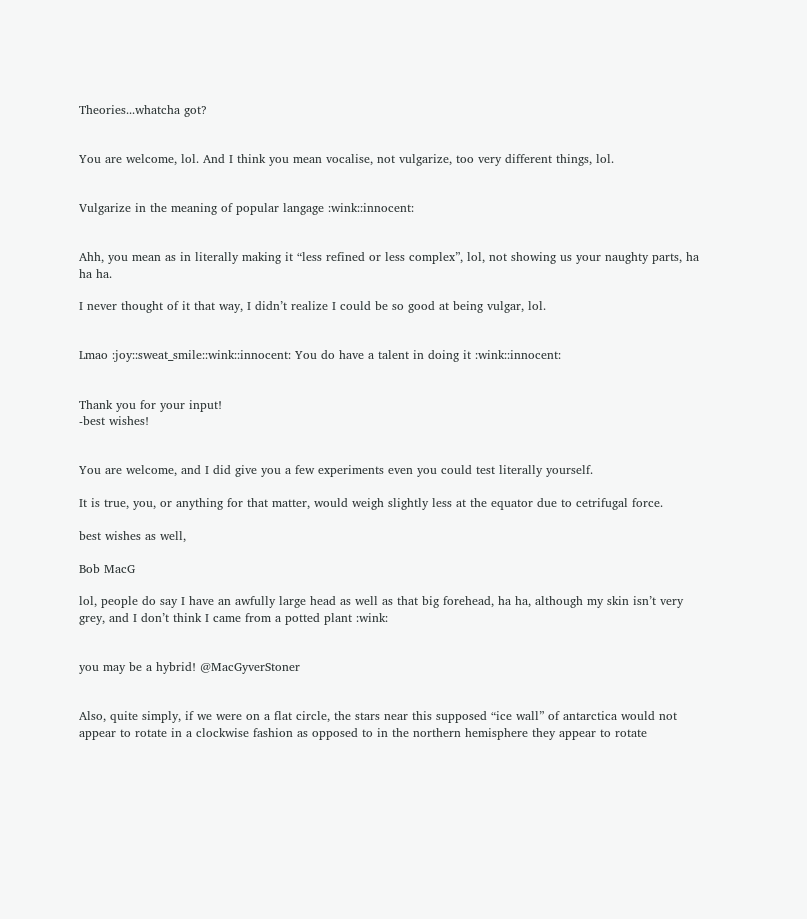Theories...whatcha got?


You are welcome, lol. And I think you mean vocalise, not vulgarize, too very different things, lol.


Vulgarize in the meaning of popular langage :wink::innocent:


Ahh, you mean as in literally making it “less refined or less complex”, lol, not showing us your naughty parts, ha ha ha.

I never thought of it that way, I didn’t realize I could be so good at being vulgar, lol.


Lmao :joy::sweat_smile::wink::innocent: You do have a talent in doing it :wink::innocent:


Thank you for your input!
-best wishes!


You are welcome, and I did give you a few experiments even you could test literally yourself.

It is true, you, or anything for that matter, would weigh slightly less at the equator due to cetrifugal force.

best wishes as well,

Bob MacG

lol, people do say I have an awfully large head as well as that big forehead, ha ha, although my skin isn’t very grey, and I don’t think I came from a potted plant :wink:


you may be a hybrid! @MacGyverStoner


Also, quite simply, if we were on a flat circle, the stars near this supposed “ice wall” of antarctica would not appear to rotate in a clockwise fashion as opposed to in the northern hemisphere they appear to rotate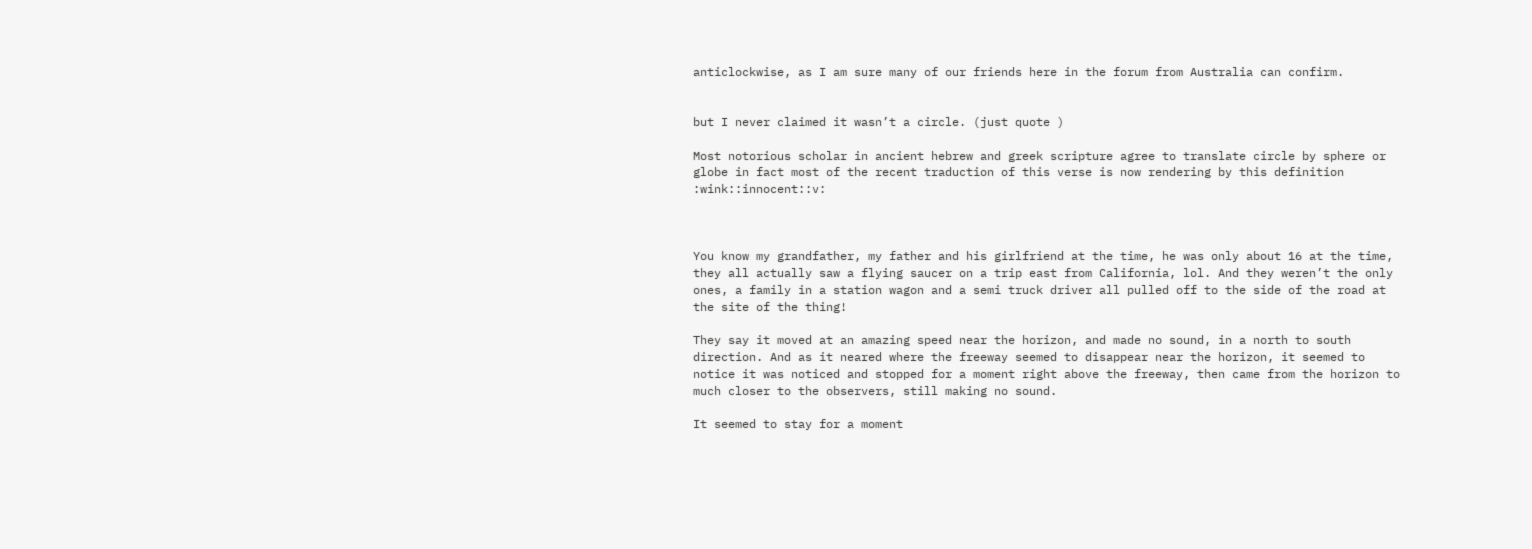anticlockwise, as I am sure many of our friends here in the forum from Australia can confirm.


but I never claimed it wasn’t a circle. (just quote )

Most notorious scholar in ancient hebrew and greek scripture agree to translate circle by sphere or globe in fact most of the recent traduction of this verse is now rendering by this definition :wink::innocent::v:



You know my grandfather, my father and his girlfriend at the time, he was only about 16 at the time, they all actually saw a flying saucer on a trip east from California, lol. And they weren’t the only ones, a family in a station wagon and a semi truck driver all pulled off to the side of the road at the site of the thing!

They say it moved at an amazing speed near the horizon, and made no sound, in a north to south direction. And as it neared where the freeway seemed to disappear near the horizon, it seemed to notice it was noticed and stopped for a moment right above the freeway, then came from the horizon to much closer to the observers, still making no sound.

It seemed to stay for a moment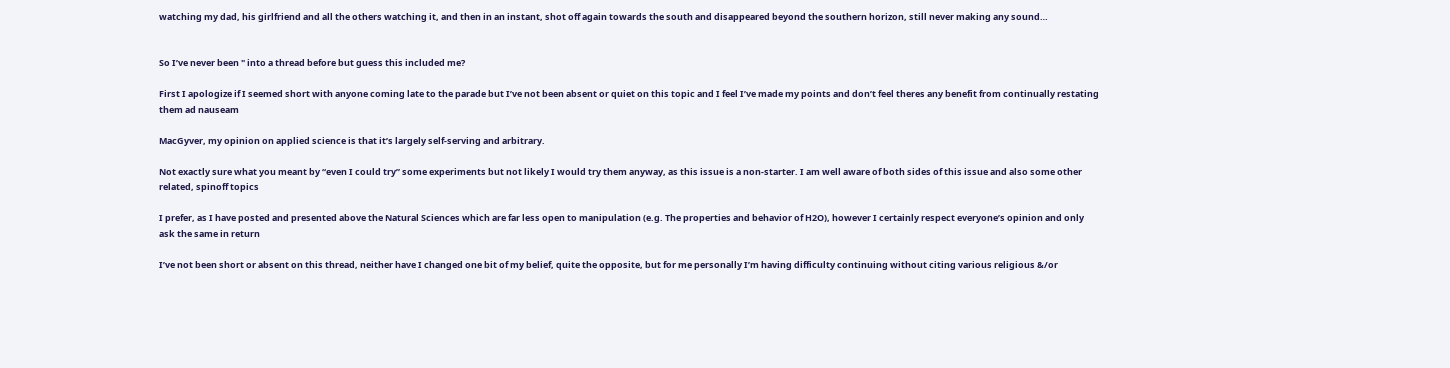watching my dad, his girlfriend and all the others watching it, and then in an instant, shot off again towards the south and disappeared beyond the southern horizon, still never making any sound…


So I’ve never been " into a thread before but guess this included me?

First I apologize if I seemed short with anyone coming late to the parade but I’ve not been absent or quiet on this topic and I feel I’ve made my points and don’t feel theres any benefit from continually restating them ad nauseam

MacGyver, my opinion on applied science is that it’s largely self-serving and arbitrary.

Not exactly sure what you meant by “even I could try” some experiments but not likely I would try them anyway, as this issue is a non-starter. I am well aware of both sides of this issue and also some other related, spinoff topics

I prefer, as I have posted and presented above the Natural Sciences which are far less open to manipulation (e.g. The properties and behavior of H2O), however I certainly respect everyone’s opinion and only ask the same in return

I’ve not been short or absent on this thread, neither have I changed one bit of my belief, quite the opposite, but for me personally I’m having difficulty continuing without citing various religious &/or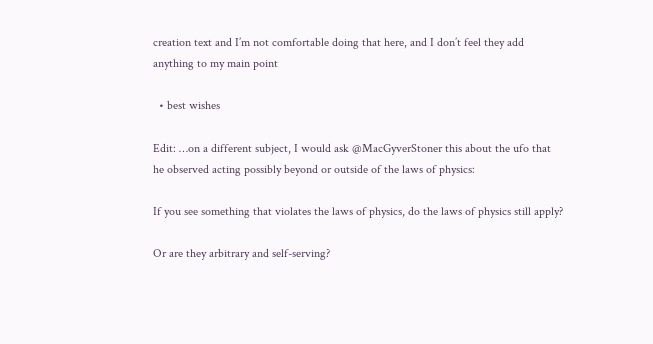creation text and I’m not comfortable doing that here, and I don’t feel they add anything to my main point

  • best wishes

Edit: …on a different subject, I would ask @MacGyverStoner this about the ufo that he observed acting possibly beyond or outside of the laws of physics:

If you see something that violates the laws of physics, do the laws of physics still apply?

Or are they arbitrary and self-serving?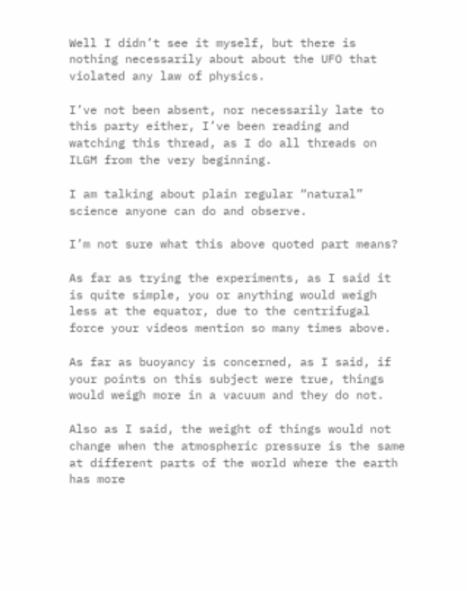Well I didn’t see it myself, but there is nothing necessarily about about the UFO that violated any law of physics.

I’ve not been absent, nor necessarily late to this party either, I’ve been reading and watching this thread, as I do all threads on ILGM from the very beginning.

I am talking about plain regular “natural” science anyone can do and observe.

I’m not sure what this above quoted part means?

As far as trying the experiments, as I said it is quite simple, you or anything would weigh less at the equator, due to the centrifugal force your videos mention so many times above.

As far as buoyancy is concerned, as I said, if your points on this subject were true, things would weigh more in a vacuum and they do not.

Also as I said, the weight of things would not change when the atmospheric pressure is the same at different parts of the world where the earth has more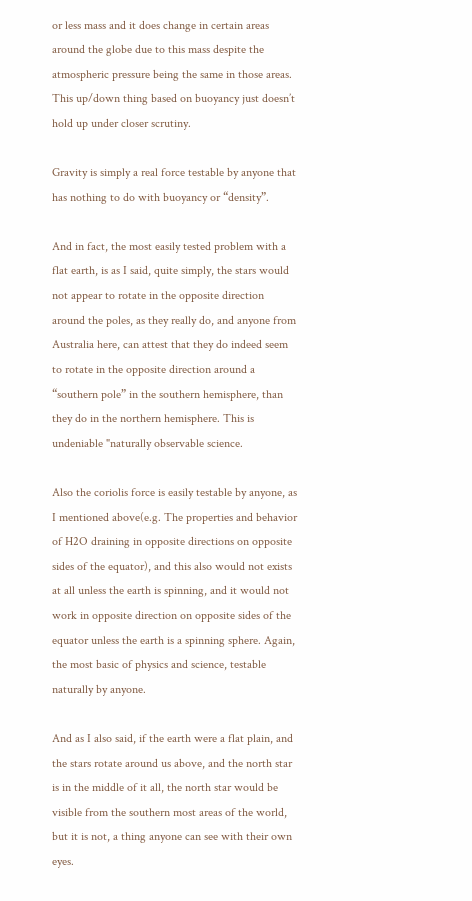or less mass and it does change in certain areas around the globe due to this mass despite the atmospheric pressure being the same in those areas. This up/down thing based on buoyancy just doesn’t hold up under closer scrutiny.

Gravity is simply a real force testable by anyone that has nothing to do with buoyancy or “density”.

And in fact, the most easily tested problem with a flat earth, is as I said, quite simply, the stars would not appear to rotate in the opposite direction around the poles, as they really do, and anyone from Australia here, can attest that they do indeed seem to rotate in the opposite direction around a “southern pole” in the southern hemisphere, than they do in the northern hemisphere. This is undeniable "naturally observable science.

Also the coriolis force is easily testable by anyone, as I mentioned above(e.g. The properties and behavior of H2O draining in opposite directions on opposite sides of the equator), and this also would not exists at all unless the earth is spinning, and it would not work in opposite direction on opposite sides of the equator unless the earth is a spinning sphere. Again, the most basic of physics and science, testable naturally by anyone.

And as I also said, if the earth were a flat plain, and the stars rotate around us above, and the north star is in the middle of it all, the north star would be visible from the southern most areas of the world, but it is not, a thing anyone can see with their own eyes.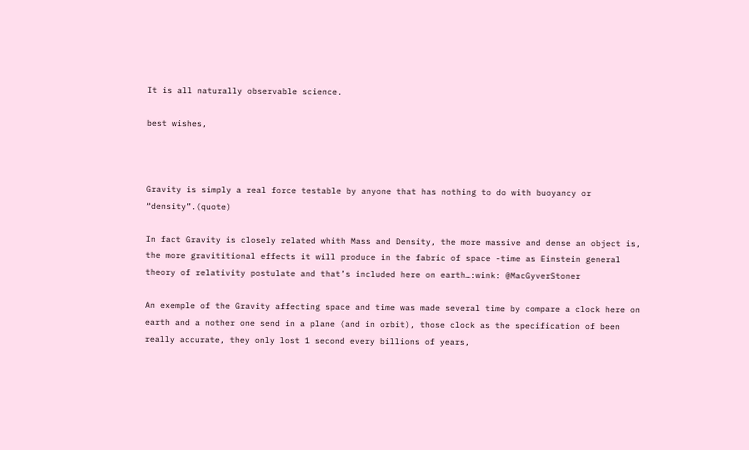It is all naturally observable science.

best wishes,



Gravity is simply a real force testable by anyone that has nothing to do with buoyancy or “density”.(quote)

In fact Gravity is closely related whith Mass and Density, the more massive and dense an object is, the more gravititional effects it will produce in the fabric of space -time as Einstein general theory of relativity postulate and that’s included here on earth…:wink: @MacGyverStoner

An exemple of the Gravity affecting space and time was made several time by compare a clock here on earth and a nother one send in a plane (and in orbit), those clock as the specification of been really accurate, they only lost 1 second every billions of years,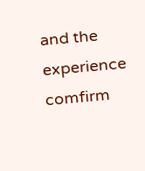and the experience comfirm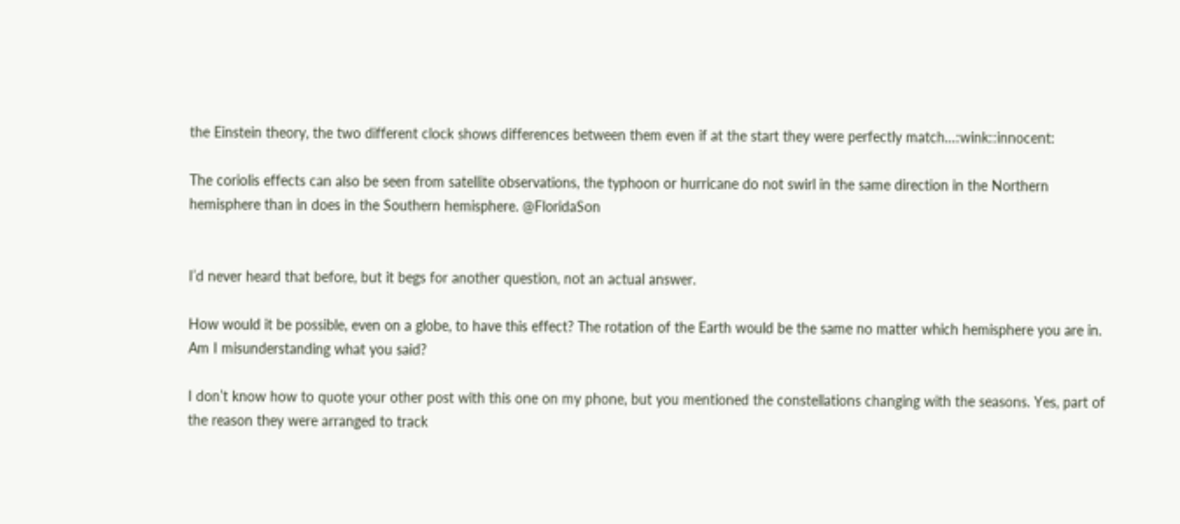the Einstein theory, the two different clock shows differences between them even if at the start they were perfectly match…:wink::innocent:

The coriolis effects can also be seen from satellite observations, the typhoon or hurricane do not swirl in the same direction in the Northern hemisphere than in does in the Southern hemisphere. @FloridaSon


I’d never heard that before, but it begs for another question, not an actual answer.

How would it be possible, even on a globe, to have this effect? The rotation of the Earth would be the same no matter which hemisphere you are in. Am I misunderstanding what you said?

I don’t know how to quote your other post with this one on my phone, but you mentioned the constellations changing with the seasons. Yes, part of the reason they were arranged to track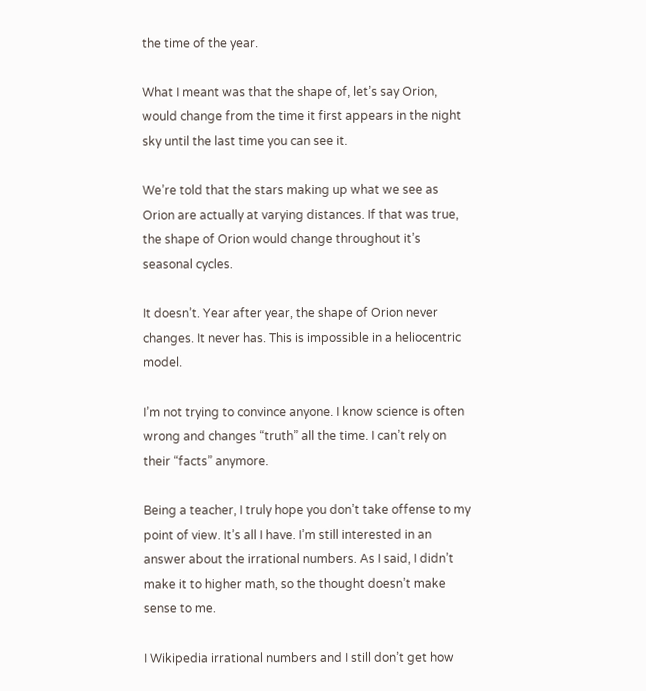the time of the year.

What I meant was that the shape of, let’s say Orion, would change from the time it first appears in the night sky until the last time you can see it.

We’re told that the stars making up what we see as Orion are actually at varying distances. If that was true, the shape of Orion would change throughout it’s seasonal cycles.

It doesn’t. Year after year, the shape of Orion never changes. It never has. This is impossible in a heliocentric model.

I’m not trying to convince anyone. I know science is often wrong and changes “truth” all the time. I can’t rely on their “facts” anymore.

Being a teacher, I truly hope you don’t take offense to my point of view. It’s all I have. I’m still interested in an answer about the irrational numbers. As I said, I didn’t make it to higher math, so the thought doesn’t make sense to me.

I Wikipedia irrational numbers and I still don’t get how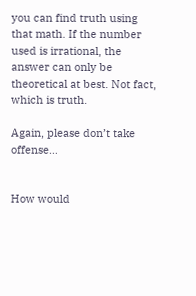you can find truth using that math. If the number used is irrational, the answer can only be theoretical at best. Not fact, which is truth.

Again, please don’t take offense…


How would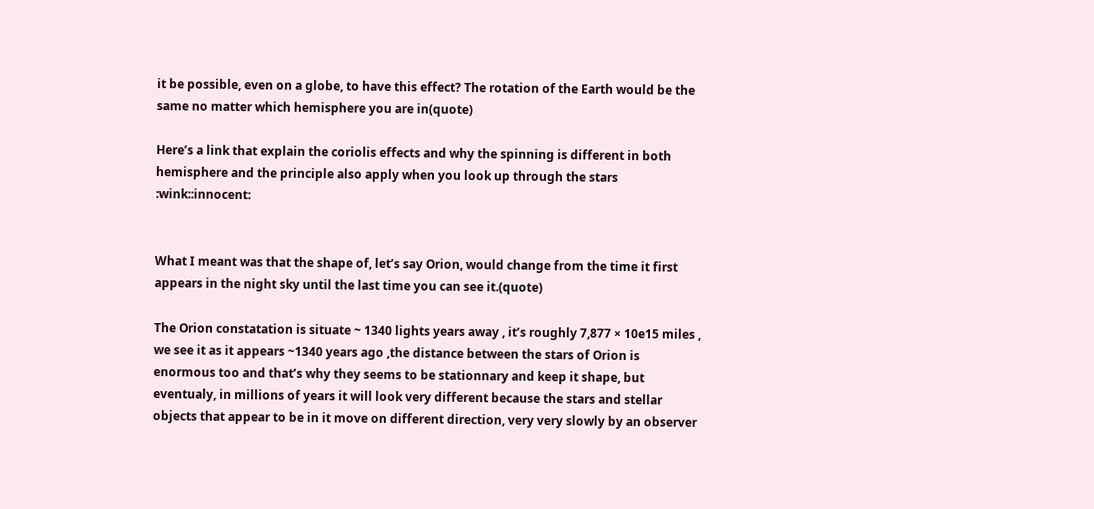it be possible, even on a globe, to have this effect? The rotation of the Earth would be the same no matter which hemisphere you are in(quote)

Here’s a link that explain the coriolis effects and why the spinning is different in both hemisphere and the principle also apply when you look up through the stars :wink::innocent:


What I meant was that the shape of, let’s say Orion, would change from the time it first appears in the night sky until the last time you can see it.(quote)

The Orion constatation is situate ~ 1340 lights years away , it’s roughly 7,877 × 10e15 miles , we see it as it appears ~1340 years ago ,the distance between the stars of Orion is enormous too and that’s why they seems to be stationnary and keep it shape, but eventualy, in millions of years it will look very different because the stars and stellar objects that appear to be in it move on different direction, very very slowly by an observer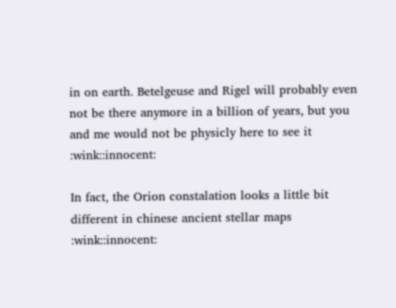in on earth. Betelgeuse and Rigel will probably even not be there anymore in a billion of years, but you and me would not be physicly here to see it :wink::innocent:

In fact, the Orion constalation looks a little bit different in chinese ancient stellar maps :wink::innocent: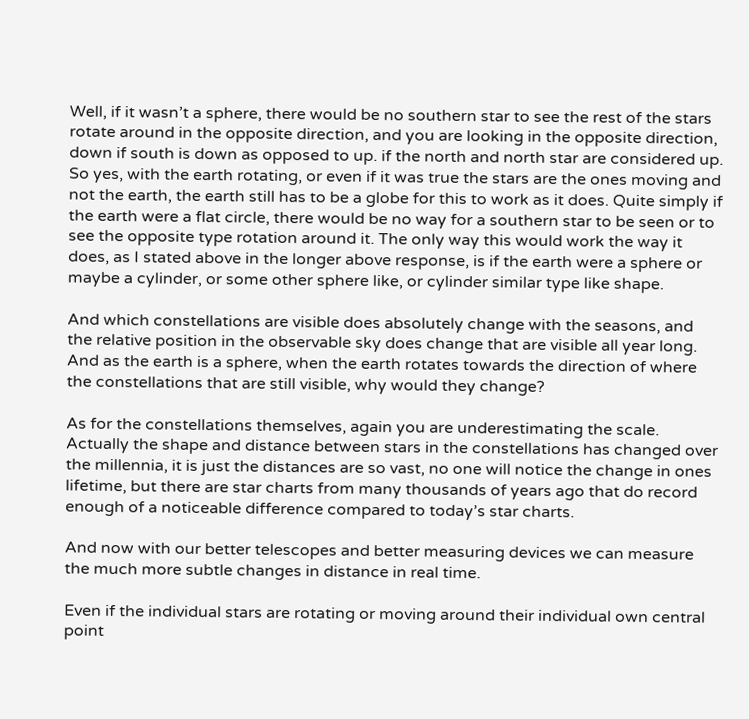Well, if it wasn’t a sphere, there would be no southern star to see the rest of the stars rotate around in the opposite direction, and you are looking in the opposite direction, down if south is down as opposed to up. if the north and north star are considered up. So yes, with the earth rotating, or even if it was true the stars are the ones moving and not the earth, the earth still has to be a globe for this to work as it does. Quite simply if the earth were a flat circle, there would be no way for a southern star to be seen or to see the opposite type rotation around it. The only way this would work the way it does, as I stated above in the longer above response, is if the earth were a sphere or maybe a cylinder, or some other sphere like, or cylinder similar type like shape.

And which constellations are visible does absolutely change with the seasons, and the relative position in the observable sky does change that are visible all year long. And as the earth is a sphere, when the earth rotates towards the direction of where the constellations that are still visible, why would they change?

As for the constellations themselves, again you are underestimating the scale. Actually the shape and distance between stars in the constellations has changed over the millennia, it is just the distances are so vast, no one will notice the change in ones lifetime, but there are star charts from many thousands of years ago that do record enough of a noticeable difference compared to today’s star charts.

And now with our better telescopes and better measuring devices we can measure the much more subtle changes in distance in real time.

Even if the individual stars are rotating or moving around their individual own central point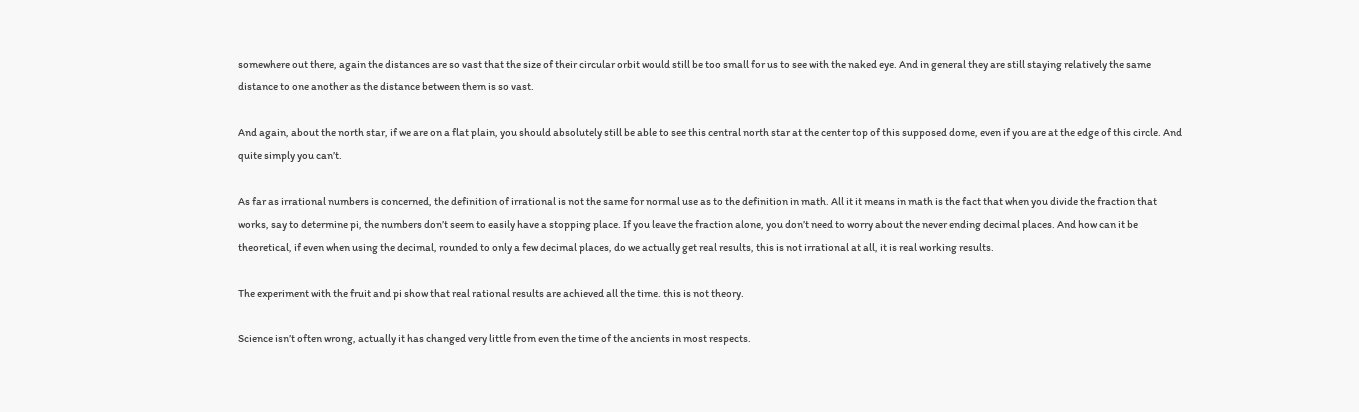somewhere out there, again the distances are so vast that the size of their circular orbit would still be too small for us to see with the naked eye. And in general they are still staying relatively the same distance to one another as the distance between them is so vast.

And again, about the north star, if we are on a flat plain, you should absolutely still be able to see this central north star at the center top of this supposed dome, even if you are at the edge of this circle. And quite simply you can’t.

As far as irrational numbers is concerned, the definition of irrational is not the same for normal use as to the definition in math. All it it means in math is the fact that when you divide the fraction that works, say to determine pi, the numbers don’t seem to easily have a stopping place. If you leave the fraction alone, you don’t need to worry about the never ending decimal places. And how can it be theoretical, if even when using the decimal, rounded to only a few decimal places, do we actually get real results, this is not irrational at all, it is real working results.

The experiment with the fruit and pi show that real rational results are achieved all the time. this is not theory.

Science isn’t often wrong, actually it has changed very little from even the time of the ancients in most respects.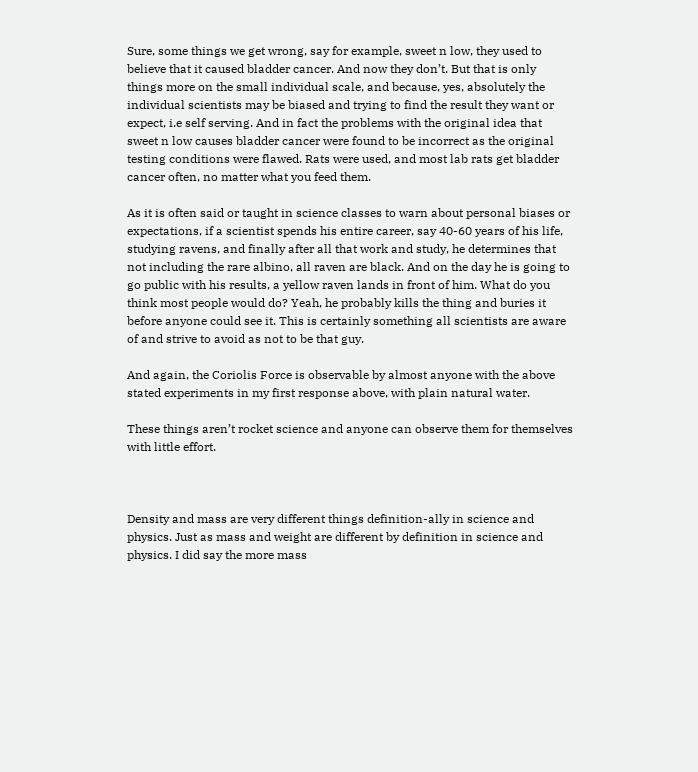Sure, some things we get wrong, say for example, sweet n low, they used to believe that it caused bladder cancer. And now they don’t. But that is only things more on the small individual scale, and because, yes, absolutely the individual scientists may be biased and trying to find the result they want or expect, i.e self serving. And in fact the problems with the original idea that sweet n low causes bladder cancer were found to be incorrect as the original testing conditions were flawed. Rats were used, and most lab rats get bladder cancer often, no matter what you feed them.

As it is often said or taught in science classes to warn about personal biases or expectations, if a scientist spends his entire career, say 40-60 years of his life, studying ravens, and finally after all that work and study, he determines that not including the rare albino, all raven are black. And on the day he is going to go public with his results, a yellow raven lands in front of him. What do you think most people would do? Yeah, he probably kills the thing and buries it before anyone could see it. This is certainly something all scientists are aware of and strive to avoid as not to be that guy.

And again, the Coriolis Force is observable by almost anyone with the above stated experiments in my first response above, with plain natural water.

These things aren’t rocket science and anyone can observe them for themselves with little effort.



Density and mass are very different things definition-ally in science and physics. Just as mass and weight are different by definition in science and physics. I did say the more mass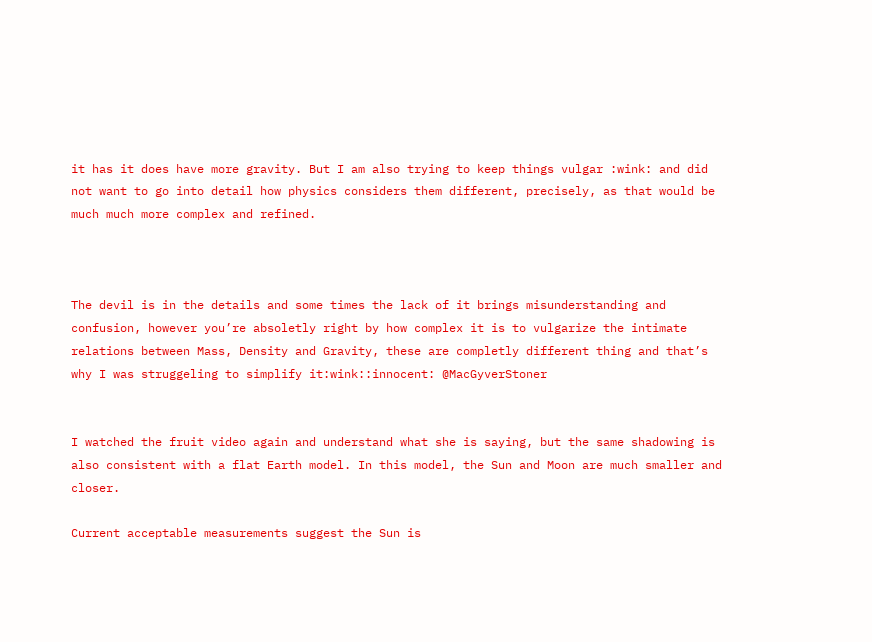it has it does have more gravity. But I am also trying to keep things vulgar :wink: and did not want to go into detail how physics considers them different, precisely, as that would be much much more complex and refined.



The devil is in the details and some times the lack of it brings misunderstanding and confusion, however you’re absoletly right by how complex it is to vulgarize the intimate relations between Mass, Density and Gravity, these are completly different thing and that’s why I was struggeling to simplify it:wink::innocent: @MacGyverStoner


I watched the fruit video again and understand what she is saying, but the same shadowing is also consistent with a flat Earth model. In this model, the Sun and Moon are much smaller and closer.

Current acceptable measurements suggest the Sun is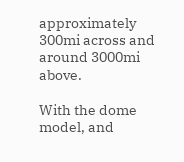approximately 300mi across and around 3000mi above.

With the dome model, and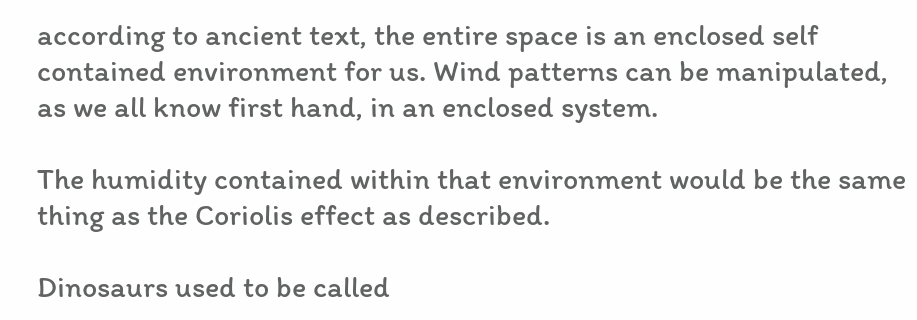according to ancient text, the entire space is an enclosed self contained environment for us. Wind patterns can be manipulated, as we all know first hand, in an enclosed system.

The humidity contained within that environment would be the same thing as the Coriolis effect as described.

Dinosaurs used to be called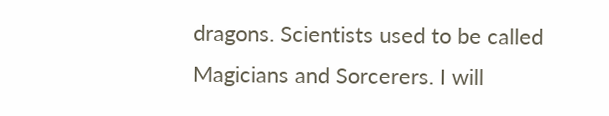dragons. Scientists used to be called Magicians and Sorcerers. I will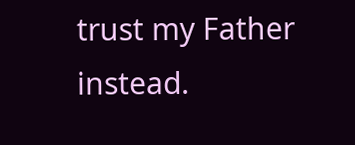trust my Father instead.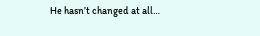He hasn’t changed at all…